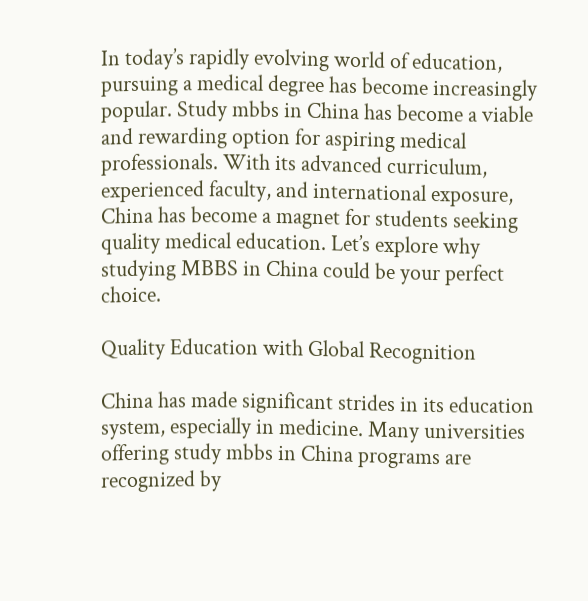In today’s rapidly evolving world of education, pursuing a medical degree has become increasingly popular. Study mbbs in China has become a viable and rewarding option for aspiring medical professionals. With its advanced curriculum, experienced faculty, and international exposure, China has become a magnet for students seeking quality medical education. Let’s explore why studying MBBS in China could be your perfect choice.

Quality Education with Global Recognition

China has made significant strides in its education system, especially in medicine. Many universities offering study mbbs in China programs are recognized by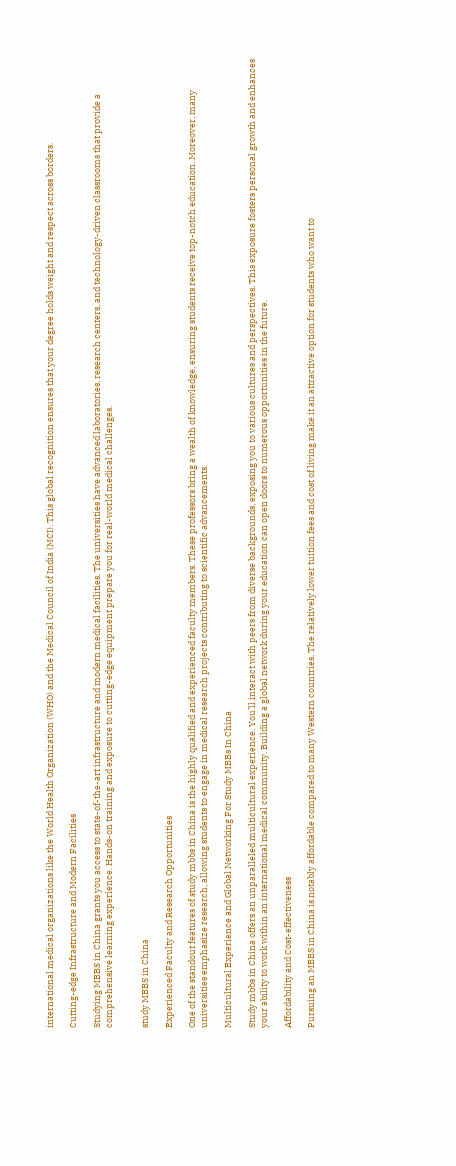international medical organizations like the World Health Organization (WHO) and the Medical Council of India (MCI). This global recognition ensures that your degree holds weight and respect across borders.

Cutting-edge Infrastructure and Modern Facilities

Studying MBBS in China grants you access to state-of-the-art infrastructure and modern medical facilities. The universities have advanced laboratories, research centers, and technology-driven classrooms that provide a comprehensive learning experience. Hands-on training and exposure to cutting-edge equipment prepare you for real-world medical challenges.


study MBBS in China

Experienced Faculty and Research Opportunities

One of the standout features of study mbbs in China is the highly qualified and experienced faculty members. These professors bring a wealth of knowledge, ensuring students receive top-notch education. Moreover, many universities emphasize research, allowing students to engage in medical research projects contributing to scientific advancements.

Multicultural Experience and Global Networking For Study MBBs In China

Study mbbs in China offers an unparalleled multicultural experience. You’ll interact with peers from diverse backgrounds, exposing you to various cultures and perspectives. This exposure fosters personal growth and enhances your ability to work within an international medical community. Building a global network during your education can open doors to numerous opportunities in the future.

Affordability and Cost-effectiveness

Pursuing an MBBS in China is notably affordable compared to many Western countries. The relatively lower tuition fees and cost of living make it an attractive option for students who want to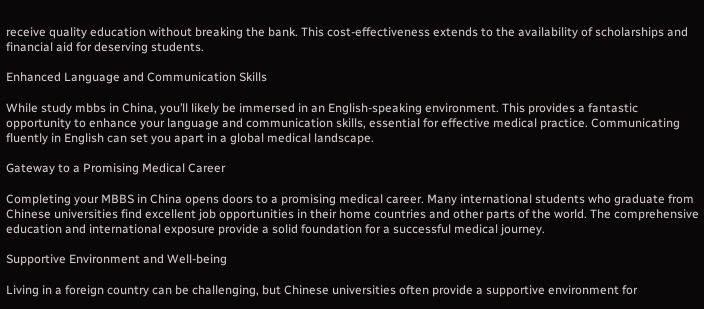receive quality education without breaking the bank. This cost-effectiveness extends to the availability of scholarships and financial aid for deserving students.

Enhanced Language and Communication Skills

While study mbbs in China, you’ll likely be immersed in an English-speaking environment. This provides a fantastic opportunity to enhance your language and communication skills, essential for effective medical practice. Communicating fluently in English can set you apart in a global medical landscape.

Gateway to a Promising Medical Career

Completing your MBBS in China opens doors to a promising medical career. Many international students who graduate from Chinese universities find excellent job opportunities in their home countries and other parts of the world. The comprehensive education and international exposure provide a solid foundation for a successful medical journey.

Supportive Environment and Well-being

Living in a foreign country can be challenging, but Chinese universities often provide a supportive environment for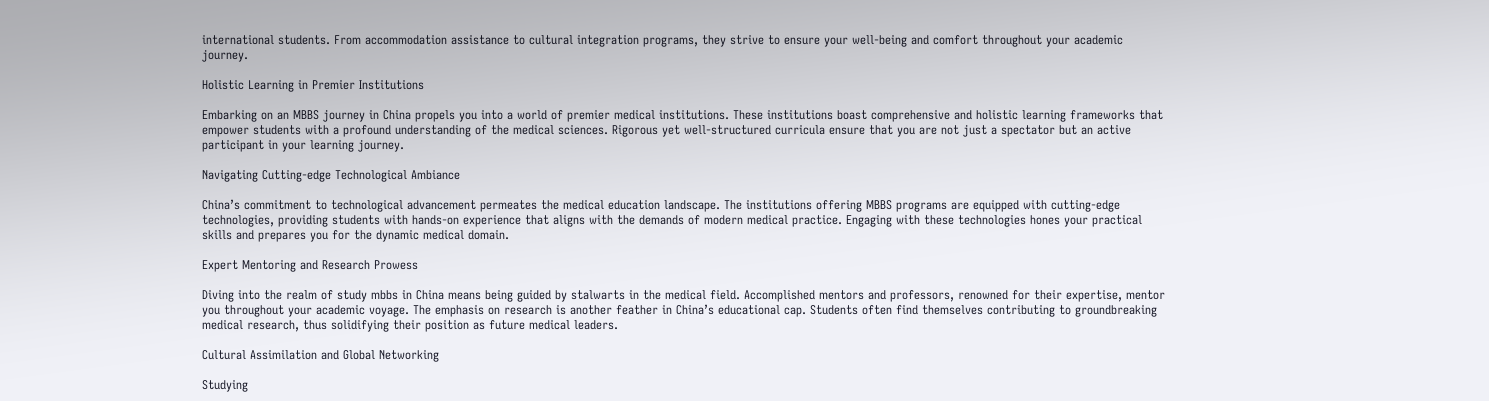international students. From accommodation assistance to cultural integration programs, they strive to ensure your well-being and comfort throughout your academic journey.

Holistic Learning in Premier Institutions

Embarking on an MBBS journey in China propels you into a world of premier medical institutions. These institutions boast comprehensive and holistic learning frameworks that empower students with a profound understanding of the medical sciences. Rigorous yet well-structured curricula ensure that you are not just a spectator but an active participant in your learning journey.

Navigating Cutting-edge Technological Ambiance

China’s commitment to technological advancement permeates the medical education landscape. The institutions offering MBBS programs are equipped with cutting-edge technologies, providing students with hands-on experience that aligns with the demands of modern medical practice. Engaging with these technologies hones your practical skills and prepares you for the dynamic medical domain.

Expert Mentoring and Research Prowess

Diving into the realm of study mbbs in China means being guided by stalwarts in the medical field. Accomplished mentors and professors, renowned for their expertise, mentor you throughout your academic voyage. The emphasis on research is another feather in China’s educational cap. Students often find themselves contributing to groundbreaking medical research, thus solidifying their position as future medical leaders.

Cultural Assimilation and Global Networking

Studying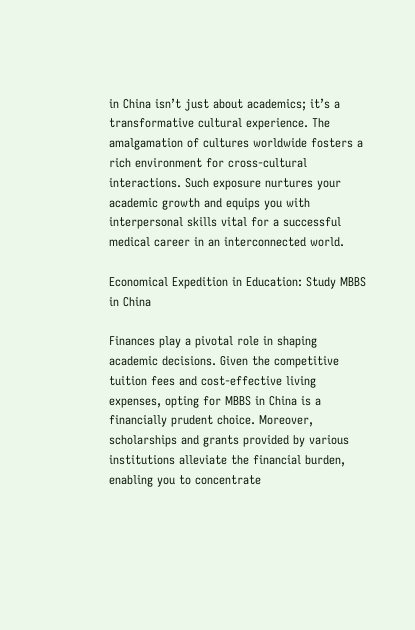in China isn’t just about academics; it’s a transformative cultural experience. The amalgamation of cultures worldwide fosters a rich environment for cross-cultural interactions. Such exposure nurtures your academic growth and equips you with interpersonal skills vital for a successful medical career in an interconnected world.

Economical Expedition in Education: Study MBBS in China

Finances play a pivotal role in shaping academic decisions. Given the competitive tuition fees and cost-effective living expenses, opting for MBBS in China is a financially prudent choice. Moreover, scholarships and grants provided by various institutions alleviate the financial burden, enabling you to concentrate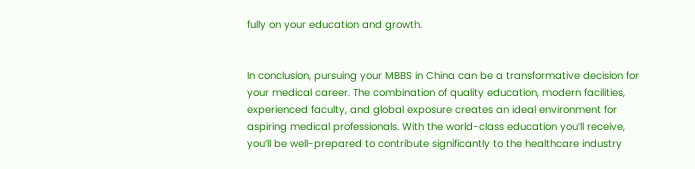fully on your education and growth.


In conclusion, pursuing your MBBS in China can be a transformative decision for your medical career. The combination of quality education, modern facilities, experienced faculty, and global exposure creates an ideal environment for aspiring medical professionals. With the world-class education you’ll receive, you’ll be well-prepared to contribute significantly to the healthcare industry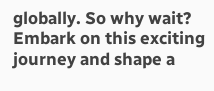globally. So why wait? Embark on this exciting journey and shape a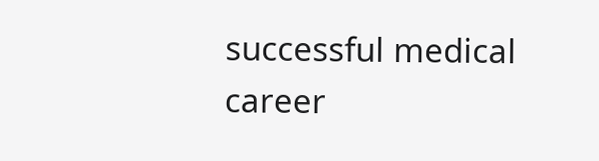successful medical career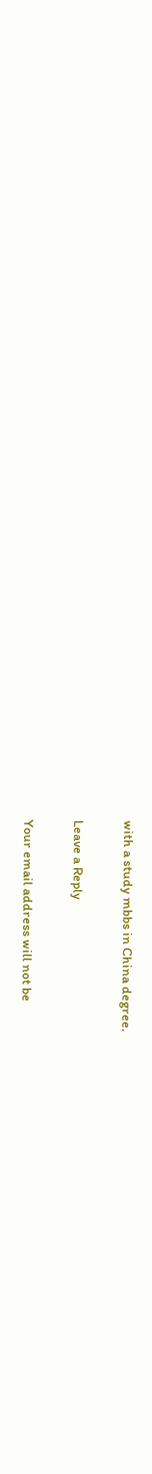with a study mbbs in China degree.

Leave a Reply

Your email address will not be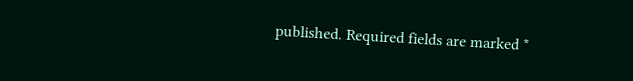published. Required fields are marked *